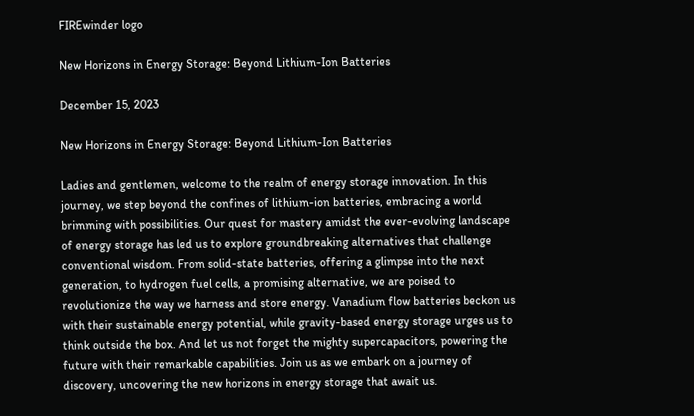FIREwinder logo

New Horizons in Energy Storage: Beyond Lithium-Ion Batteries

December 15, 2023

New Horizons in Energy Storage: Beyond Lithium-Ion Batteries

Ladies and gentlemen, welcome to the realm of energy storage innovation. In this journey, we step beyond the confines of lithium-ion batteries, embracing a world brimming with possibilities. Our quest for mastery amidst the ever-evolving landscape of energy storage has led us to explore groundbreaking alternatives that challenge conventional wisdom. From solid-state batteries, offering a glimpse into the next generation, to hydrogen fuel cells, a promising alternative, we are poised to revolutionize the way we harness and store energy. Vanadium flow batteries beckon us with their sustainable energy potential, while gravity-based energy storage urges us to think outside the box. And let us not forget the mighty supercapacitors, powering the future with their remarkable capabilities. Join us as we embark on a journey of discovery, uncovering the new horizons in energy storage that await us.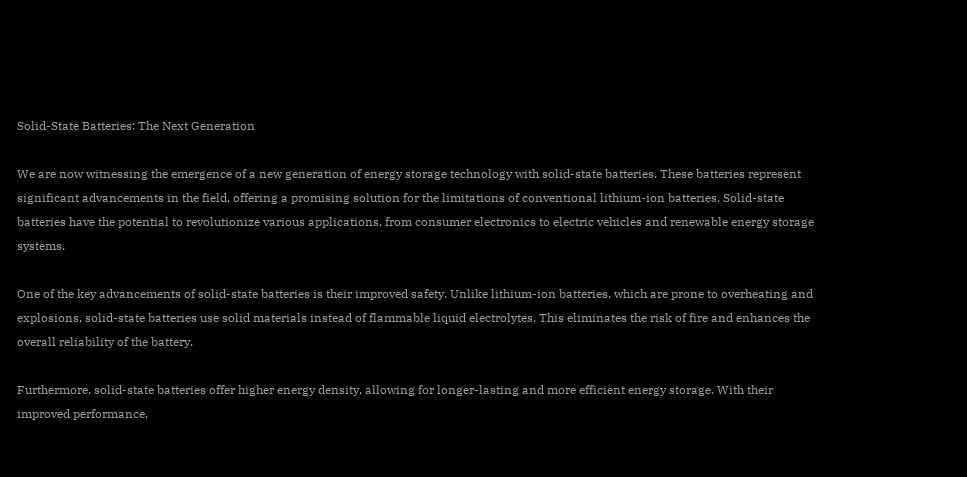Solid-State Batteries: The Next Generation

We are now witnessing the emergence of a new generation of energy storage technology with solid-state batteries. These batteries represent significant advancements in the field, offering a promising solution for the limitations of conventional lithium-ion batteries. Solid-state batteries have the potential to revolutionize various applications, from consumer electronics to electric vehicles and renewable energy storage systems.

One of the key advancements of solid-state batteries is their improved safety. Unlike lithium-ion batteries, which are prone to overheating and explosions, solid-state batteries use solid materials instead of flammable liquid electrolytes. This eliminates the risk of fire and enhances the overall reliability of the battery.

Furthermore, solid-state batteries offer higher energy density, allowing for longer-lasting and more efficient energy storage. With their improved performance,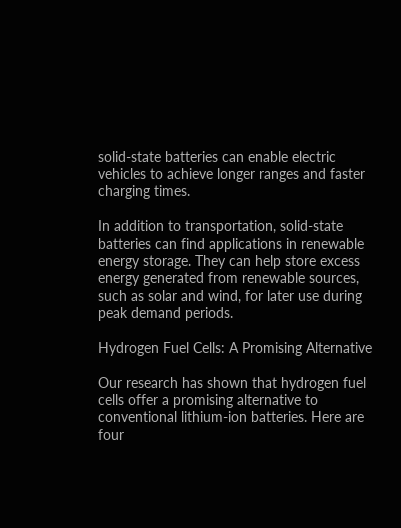solid-state batteries can enable electric vehicles to achieve longer ranges and faster charging times.

In addition to transportation, solid-state batteries can find applications in renewable energy storage. They can help store excess energy generated from renewable sources, such as solar and wind, for later use during peak demand periods.

Hydrogen Fuel Cells: A Promising Alternative

Our research has shown that hydrogen fuel cells offer a promising alternative to conventional lithium-ion batteries. Here are four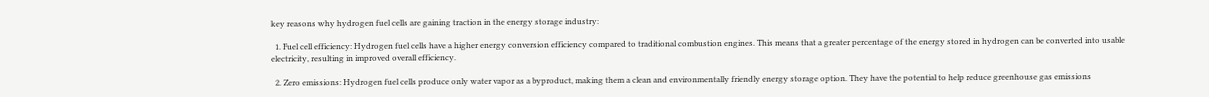key reasons why hydrogen fuel cells are gaining traction in the energy storage industry:

  1. Fuel cell efficiency: Hydrogen fuel cells have a higher energy conversion efficiency compared to traditional combustion engines. This means that a greater percentage of the energy stored in hydrogen can be converted into usable electricity, resulting in improved overall efficiency.

  2. Zero emissions: Hydrogen fuel cells produce only water vapor as a byproduct, making them a clean and environmentally friendly energy storage option. They have the potential to help reduce greenhouse gas emissions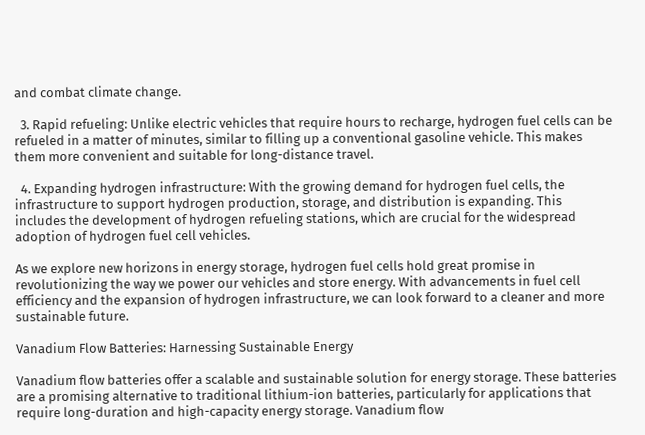and combat climate change.

  3. Rapid refueling: Unlike electric vehicles that require hours to recharge, hydrogen fuel cells can be refueled in a matter of minutes, similar to filling up a conventional gasoline vehicle. This makes them more convenient and suitable for long-distance travel.

  4. Expanding hydrogen infrastructure: With the growing demand for hydrogen fuel cells, the infrastructure to support hydrogen production, storage, and distribution is expanding. This includes the development of hydrogen refueling stations, which are crucial for the widespread adoption of hydrogen fuel cell vehicles.

As we explore new horizons in energy storage, hydrogen fuel cells hold great promise in revolutionizing the way we power our vehicles and store energy. With advancements in fuel cell efficiency and the expansion of hydrogen infrastructure, we can look forward to a cleaner and more sustainable future.

Vanadium Flow Batteries: Harnessing Sustainable Energy

Vanadium flow batteries offer a scalable and sustainable solution for energy storage. These batteries are a promising alternative to traditional lithium-ion batteries, particularly for applications that require long-duration and high-capacity energy storage. Vanadium flow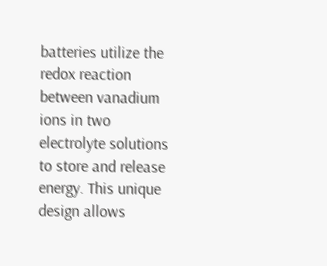batteries utilize the redox reaction between vanadium ions in two electrolyte solutions to store and release energy. This unique design allows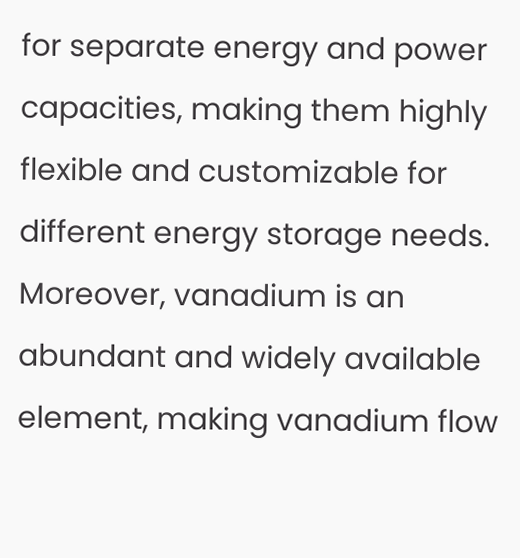for separate energy and power capacities, making them highly flexible and customizable for different energy storage needs. Moreover, vanadium is an abundant and widely available element, making vanadium flow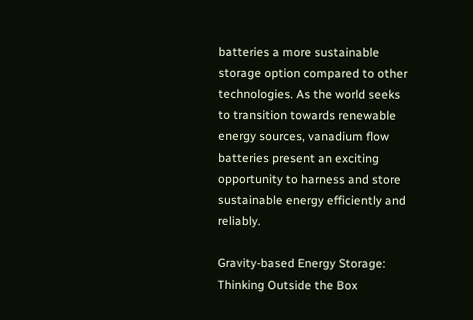batteries a more sustainable storage option compared to other technologies. As the world seeks to transition towards renewable energy sources, vanadium flow batteries present an exciting opportunity to harness and store sustainable energy efficiently and reliably.

Gravity-based Energy Storage: Thinking Outside the Box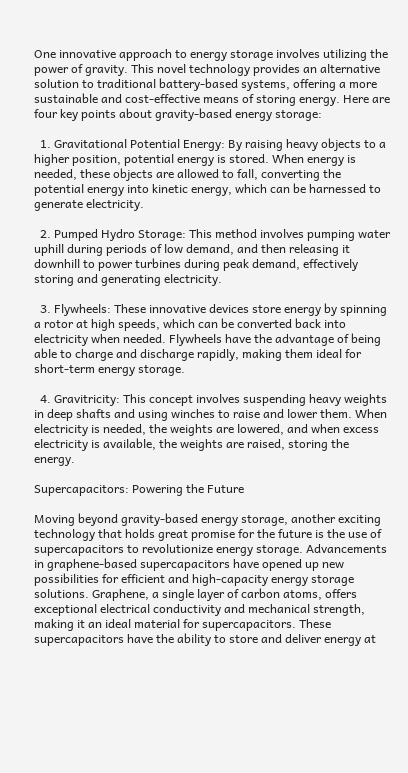One innovative approach to energy storage involves utilizing the power of gravity. This novel technology provides an alternative solution to traditional battery-based systems, offering a more sustainable and cost-effective means of storing energy. Here are four key points about gravity-based energy storage:

  1. Gravitational Potential Energy: By raising heavy objects to a higher position, potential energy is stored. When energy is needed, these objects are allowed to fall, converting the potential energy into kinetic energy, which can be harnessed to generate electricity.

  2. Pumped Hydro Storage: This method involves pumping water uphill during periods of low demand, and then releasing it downhill to power turbines during peak demand, effectively storing and generating electricity.

  3. Flywheels: These innovative devices store energy by spinning a rotor at high speeds, which can be converted back into electricity when needed. Flywheels have the advantage of being able to charge and discharge rapidly, making them ideal for short-term energy storage.

  4. Gravitricity: This concept involves suspending heavy weights in deep shafts and using winches to raise and lower them. When electricity is needed, the weights are lowered, and when excess electricity is available, the weights are raised, storing the energy.

Supercapacitors: Powering the Future

Moving beyond gravity-based energy storage, another exciting technology that holds great promise for the future is the use of supercapacitors to revolutionize energy storage. Advancements in graphene-based supercapacitors have opened up new possibilities for efficient and high-capacity energy storage solutions. Graphene, a single layer of carbon atoms, offers exceptional electrical conductivity and mechanical strength, making it an ideal material for supercapacitors. These supercapacitors have the ability to store and deliver energy at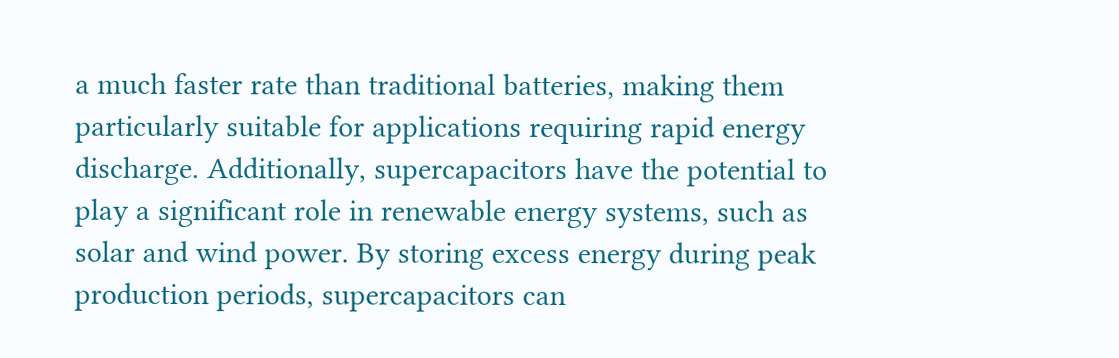a much faster rate than traditional batteries, making them particularly suitable for applications requiring rapid energy discharge. Additionally, supercapacitors have the potential to play a significant role in renewable energy systems, such as solar and wind power. By storing excess energy during peak production periods, supercapacitors can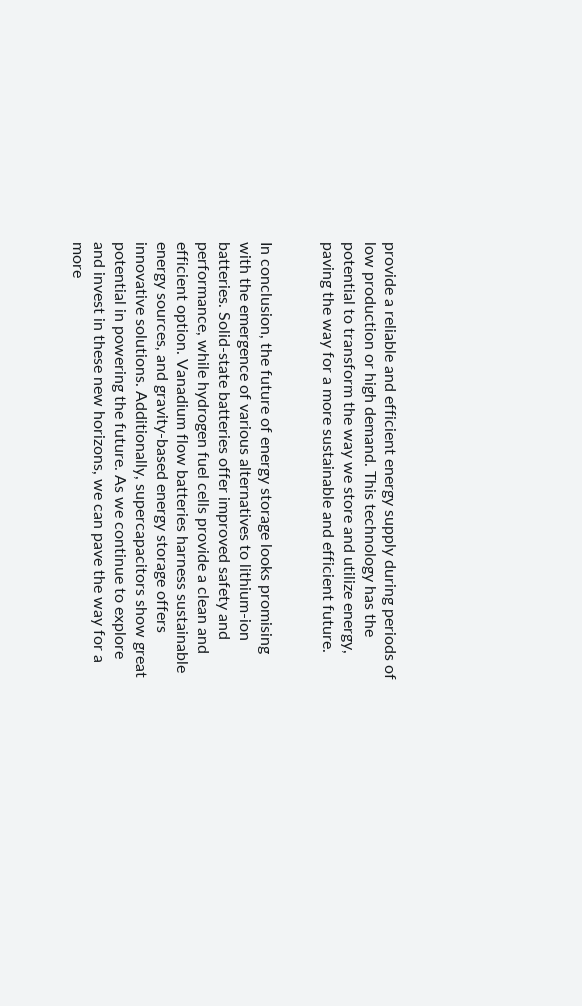provide a reliable and efficient energy supply during periods of low production or high demand. This technology has the potential to transform the way we store and utilize energy, paving the way for a more sustainable and efficient future.


In conclusion, the future of energy storage looks promising with the emergence of various alternatives to lithium-ion batteries. Solid-state batteries offer improved safety and performance, while hydrogen fuel cells provide a clean and efficient option. Vanadium flow batteries harness sustainable energy sources, and gravity-based energy storage offers innovative solutions. Additionally, supercapacitors show great potential in powering the future. As we continue to explore and invest in these new horizons, we can pave the way for a more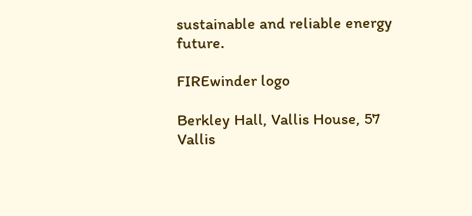sustainable and reliable energy future.

FIREwinder logo

Berkley Hall, Vallis House, 57 Vallis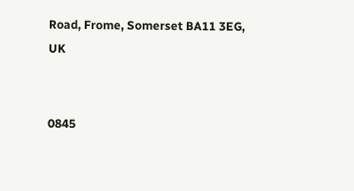Road, Frome, Somerset BA11 3EG, UK


0845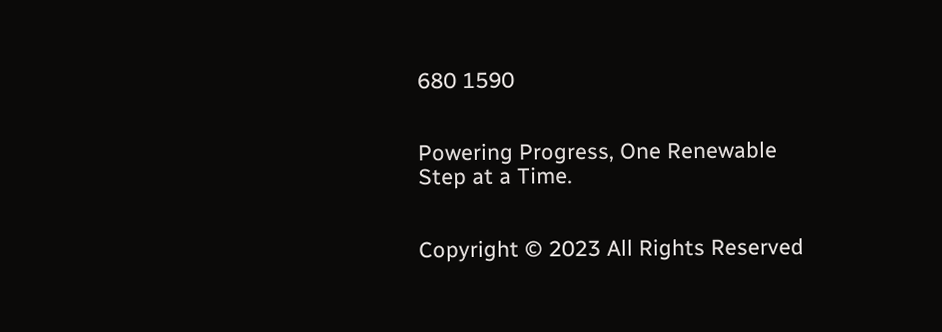680 1590


Powering Progress, One Renewable Step at a Time.


Copyright © 2023 All Rights Reserved